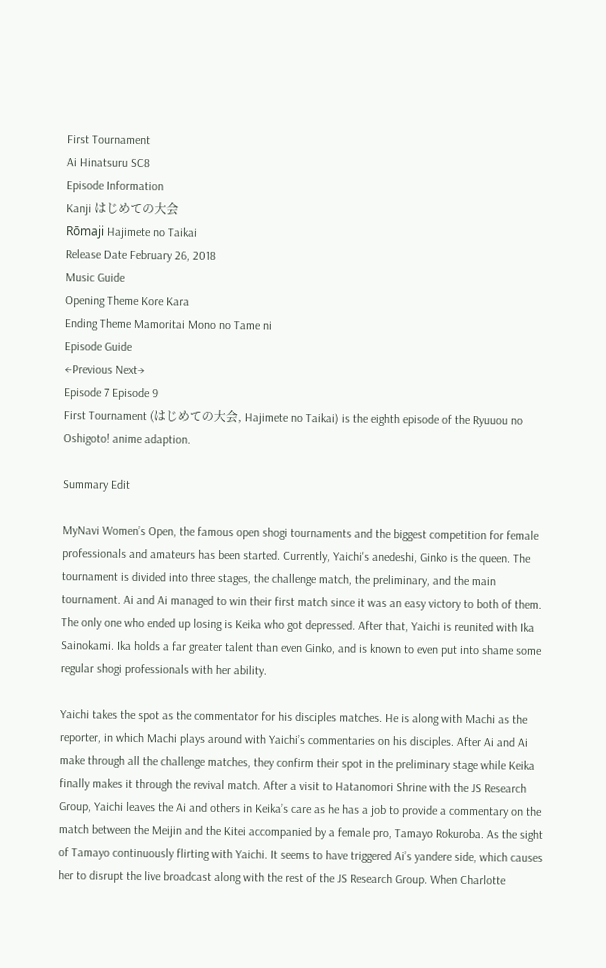First Tournament
Ai Hinatsuru SC8
Episode Information
Kanji はじめての大会
Rōmaji Hajimete no Taikai
Release Date February 26, 2018
Music Guide
Opening Theme Kore Kara
Ending Theme Mamoritai Mono no Tame ni
Episode Guide
←Previous Next→
Episode 7 Episode 9
First Tournament (はじめての大会, Hajimete no Taikai) is the eighth episode of the Ryuuou no Oshigoto! anime adaption.

Summary Edit

MyNavi Women’s Open, the famous open shogi tournaments and the biggest competition for female professionals and amateurs has been started. Currently, Yaichi's anedeshi, Ginko is the queen. The tournament is divided into three stages, the challenge match, the preliminary, and the main tournament. Ai and Ai managed to win their first match since it was an easy victory to both of them. The only one who ended up losing is Keika who got depressed. After that, Yaichi is reunited with Ika Sainokami. Ika holds a far greater talent than even Ginko, and is known to even put into shame some regular shogi professionals with her ability.

Yaichi takes the spot as the commentator for his disciples matches. He is along with Machi as the reporter, in which Machi plays around with Yaichi’s commentaries on his disciples. After Ai and Ai make through all the challenge matches, they confirm their spot in the preliminary stage while Keika finally makes it through the revival match. After a visit to Hatanomori Shrine with the JS Research Group, Yaichi leaves the Ai and others in Keika’s care as he has a job to provide a commentary on the match between the Meijin and the Kitei accompanied by a female pro, Tamayo Rokuroba. As the sight of Tamayo continuously flirting with Yaichi. It seems to have triggered Ai’s yandere side, which causes her to disrupt the live broadcast along with the rest of the JS Research Group. When Charlotte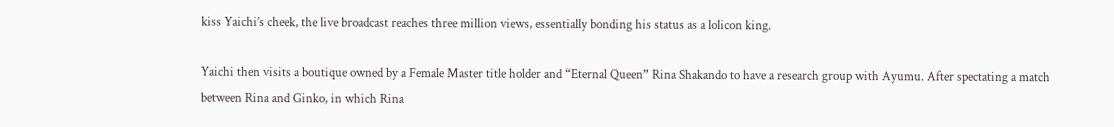kiss Yaichi’s cheek, the live broadcast reaches three million views, essentially bonding his status as a lolicon king.

Yaichi then visits a boutique owned by a Female Master title holder and “Eternal Queen” Rina Shakando to have a research group with Ayumu. After spectating a match between Rina and Ginko, in which Rina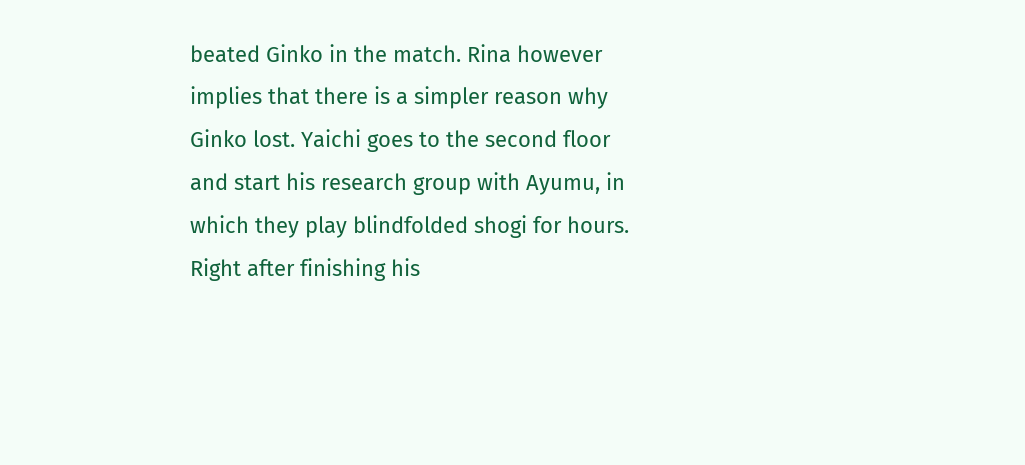beated Ginko in the match. Rina however implies that there is a simpler reason why Ginko lost. Yaichi goes to the second floor and start his research group with Ayumu, in which they play blindfolded shogi for hours. Right after finishing his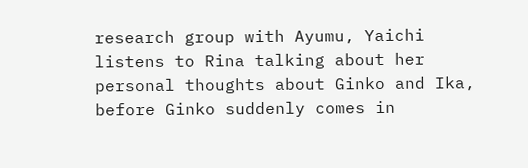research group with Ayumu, Yaichi listens to Rina talking about her personal thoughts about Ginko and Ika, before Ginko suddenly comes in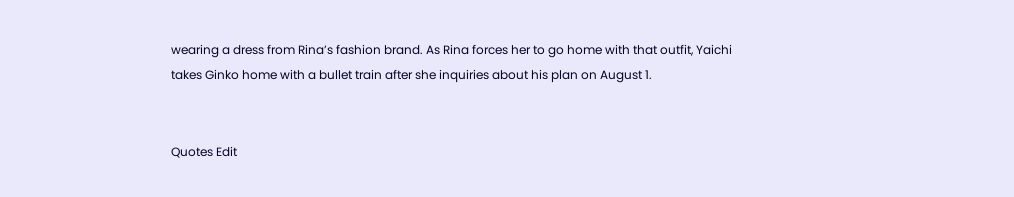wearing a dress from Rina’s fashion brand. As Rina forces her to go home with that outfit, Yaichi takes Ginko home with a bullet train after she inquiries about his plan on August 1.


Quotes Edit